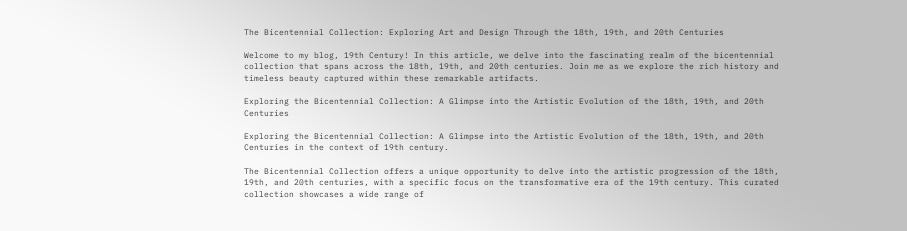The Bicentennial Collection: Exploring Art and Design Through the 18th, 19th, and 20th Centuries

Welcome to my blog, 19th Century! In this article, we delve into the fascinating realm of the bicentennial collection that spans across the 18th, 19th, and 20th centuries. Join me as we explore the rich history and timeless beauty captured within these remarkable artifacts.

Exploring the Bicentennial Collection: A Glimpse into the Artistic Evolution of the 18th, 19th, and 20th Centuries

Exploring the Bicentennial Collection: A Glimpse into the Artistic Evolution of the 18th, 19th, and 20th Centuries in the context of 19th century.

The Bicentennial Collection offers a unique opportunity to delve into the artistic progression of the 18th, 19th, and 20th centuries, with a specific focus on the transformative era of the 19th century. This curated collection showcases a wide range of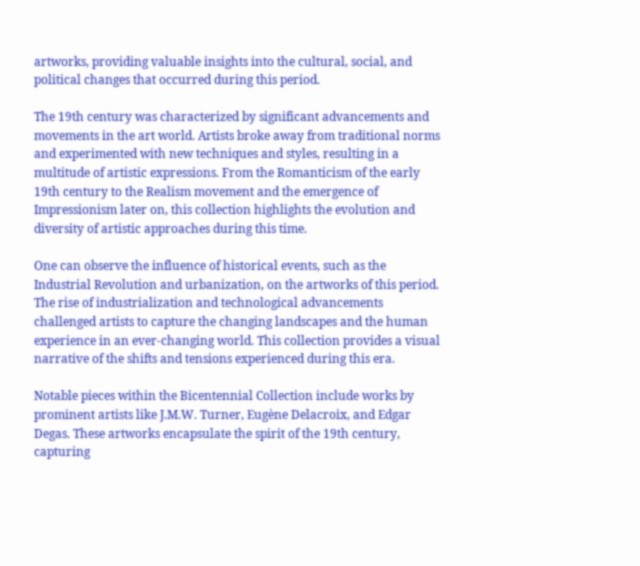artworks, providing valuable insights into the cultural, social, and political changes that occurred during this period.

The 19th century was characterized by significant advancements and movements in the art world. Artists broke away from traditional norms and experimented with new techniques and styles, resulting in a multitude of artistic expressions. From the Romanticism of the early 19th century to the Realism movement and the emergence of Impressionism later on, this collection highlights the evolution and diversity of artistic approaches during this time.

One can observe the influence of historical events, such as the Industrial Revolution and urbanization, on the artworks of this period. The rise of industrialization and technological advancements challenged artists to capture the changing landscapes and the human experience in an ever-changing world. This collection provides a visual narrative of the shifts and tensions experienced during this era.

Notable pieces within the Bicentennial Collection include works by prominent artists like J.M.W. Turner, Eugène Delacroix, and Edgar Degas. These artworks encapsulate the spirit of the 19th century, capturing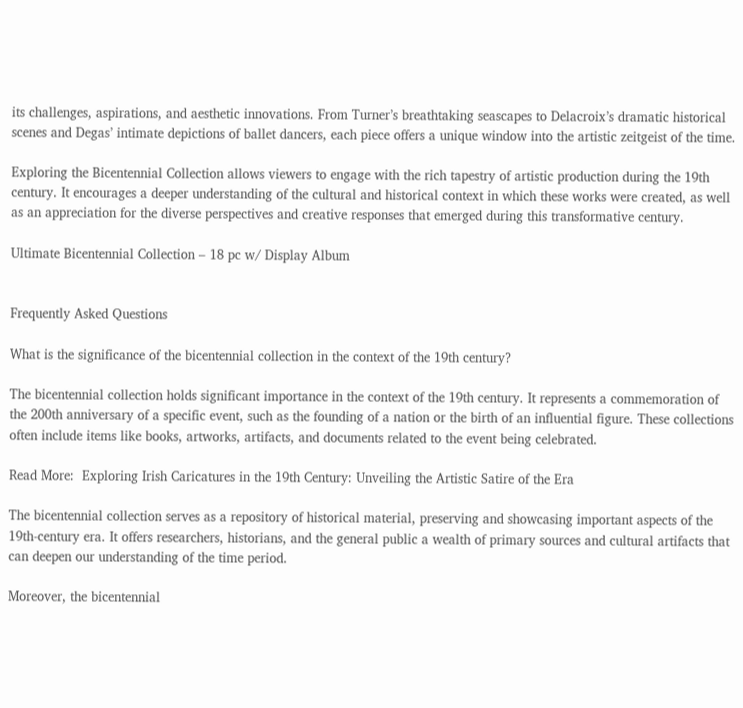its challenges, aspirations, and aesthetic innovations. From Turner’s breathtaking seascapes to Delacroix’s dramatic historical scenes and Degas’ intimate depictions of ballet dancers, each piece offers a unique window into the artistic zeitgeist of the time.

Exploring the Bicentennial Collection allows viewers to engage with the rich tapestry of artistic production during the 19th century. It encourages a deeper understanding of the cultural and historical context in which these works were created, as well as an appreciation for the diverse perspectives and creative responses that emerged during this transformative century.

Ultimate Bicentennial Collection – 18 pc w/ Display Album


Frequently Asked Questions

What is the significance of the bicentennial collection in the context of the 19th century?

The bicentennial collection holds significant importance in the context of the 19th century. It represents a commemoration of the 200th anniversary of a specific event, such as the founding of a nation or the birth of an influential figure. These collections often include items like books, artworks, artifacts, and documents related to the event being celebrated.

Read More:  Exploring Irish Caricatures in the 19th Century: Unveiling the Artistic Satire of the Era

The bicentennial collection serves as a repository of historical material, preserving and showcasing important aspects of the 19th-century era. It offers researchers, historians, and the general public a wealth of primary sources and cultural artifacts that can deepen our understanding of the time period.

Moreover, the bicentennial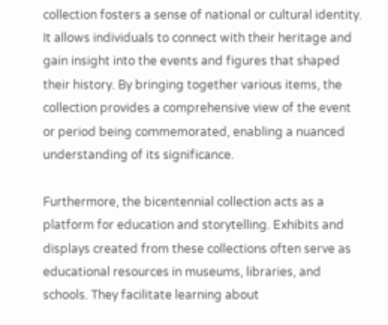collection fosters a sense of national or cultural identity. It allows individuals to connect with their heritage and gain insight into the events and figures that shaped their history. By bringing together various items, the collection provides a comprehensive view of the event or period being commemorated, enabling a nuanced understanding of its significance.

Furthermore, the bicentennial collection acts as a platform for education and storytelling. Exhibits and displays created from these collections often serve as educational resources in museums, libraries, and schools. They facilitate learning about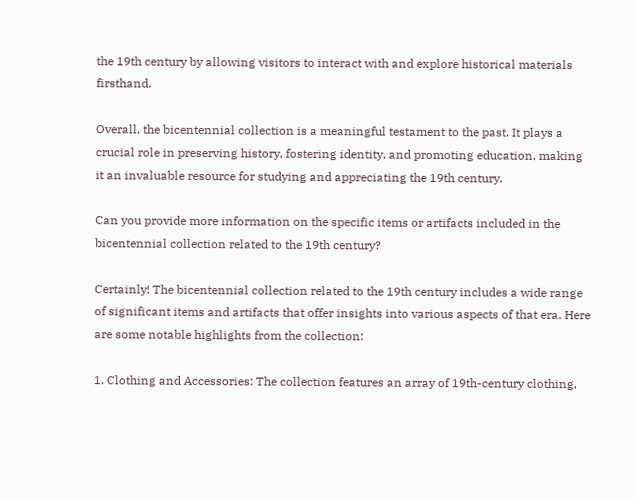the 19th century by allowing visitors to interact with and explore historical materials firsthand.

Overall, the bicentennial collection is a meaningful testament to the past. It plays a crucial role in preserving history, fostering identity, and promoting education, making it an invaluable resource for studying and appreciating the 19th century.

Can you provide more information on the specific items or artifacts included in the bicentennial collection related to the 19th century?

Certainly! The bicentennial collection related to the 19th century includes a wide range of significant items and artifacts that offer insights into various aspects of that era. Here are some notable highlights from the collection:

1. Clothing and Accessories: The collection features an array of 19th-century clothing,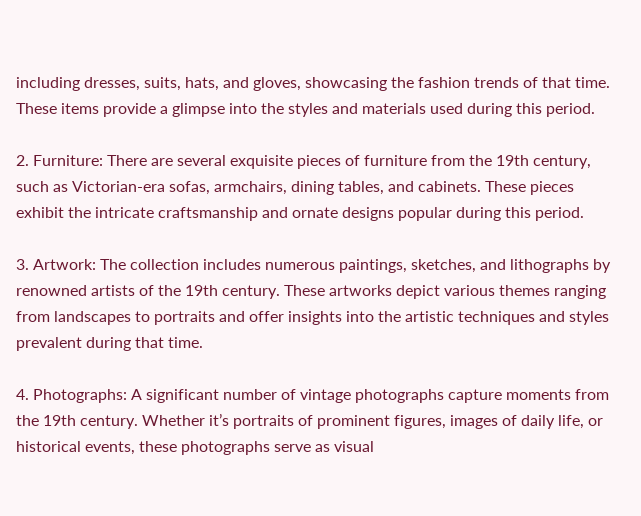including dresses, suits, hats, and gloves, showcasing the fashion trends of that time. These items provide a glimpse into the styles and materials used during this period.

2. Furniture: There are several exquisite pieces of furniture from the 19th century, such as Victorian-era sofas, armchairs, dining tables, and cabinets. These pieces exhibit the intricate craftsmanship and ornate designs popular during this period.

3. Artwork: The collection includes numerous paintings, sketches, and lithographs by renowned artists of the 19th century. These artworks depict various themes ranging from landscapes to portraits and offer insights into the artistic techniques and styles prevalent during that time.

4. Photographs: A significant number of vintage photographs capture moments from the 19th century. Whether it’s portraits of prominent figures, images of daily life, or historical events, these photographs serve as visual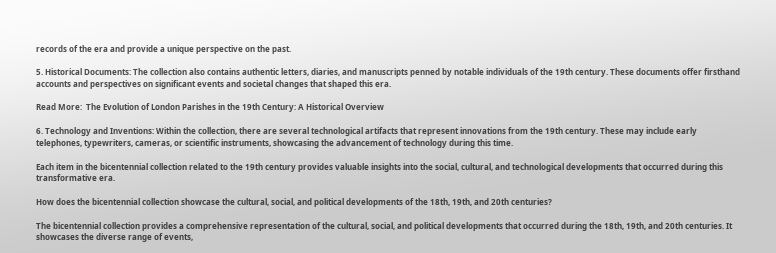records of the era and provide a unique perspective on the past.

5. Historical Documents: The collection also contains authentic letters, diaries, and manuscripts penned by notable individuals of the 19th century. These documents offer firsthand accounts and perspectives on significant events and societal changes that shaped this era.

Read More:  The Evolution of London Parishes in the 19th Century: A Historical Overview

6. Technology and Inventions: Within the collection, there are several technological artifacts that represent innovations from the 19th century. These may include early telephones, typewriters, cameras, or scientific instruments, showcasing the advancement of technology during this time.

Each item in the bicentennial collection related to the 19th century provides valuable insights into the social, cultural, and technological developments that occurred during this transformative era.

How does the bicentennial collection showcase the cultural, social, and political developments of the 18th, 19th, and 20th centuries?

The bicentennial collection provides a comprehensive representation of the cultural, social, and political developments that occurred during the 18th, 19th, and 20th centuries. It showcases the diverse range of events,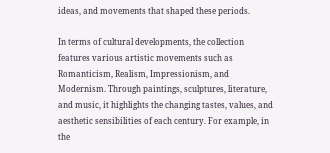ideas, and movements that shaped these periods.

In terms of cultural developments, the collection features various artistic movements such as Romanticism, Realism, Impressionism, and Modernism. Through paintings, sculptures, literature, and music, it highlights the changing tastes, values, and aesthetic sensibilities of each century. For example, in the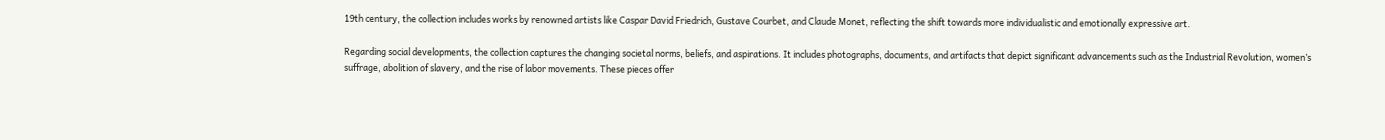19th century, the collection includes works by renowned artists like Caspar David Friedrich, Gustave Courbet, and Claude Monet, reflecting the shift towards more individualistic and emotionally expressive art.

Regarding social developments, the collection captures the changing societal norms, beliefs, and aspirations. It includes photographs, documents, and artifacts that depict significant advancements such as the Industrial Revolution, women’s suffrage, abolition of slavery, and the rise of labor movements. These pieces offer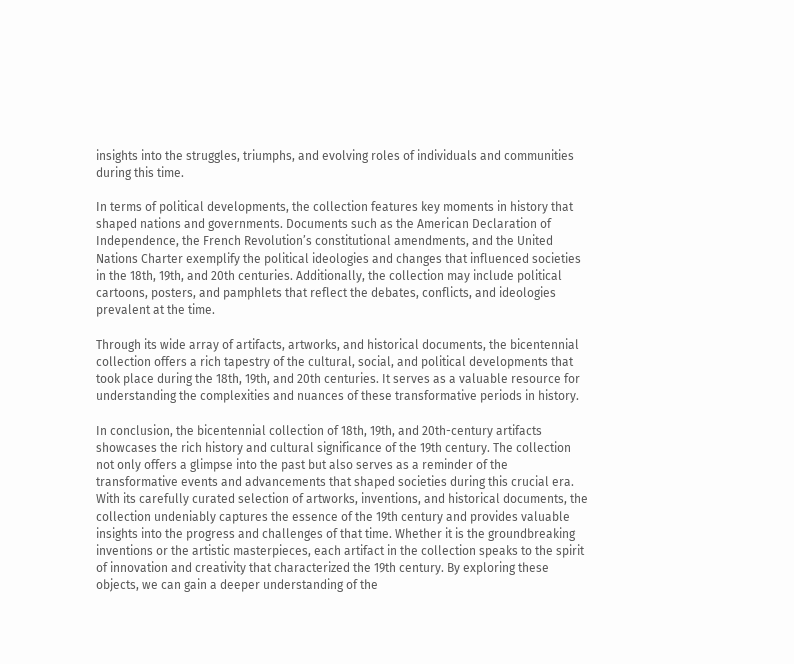insights into the struggles, triumphs, and evolving roles of individuals and communities during this time.

In terms of political developments, the collection features key moments in history that shaped nations and governments. Documents such as the American Declaration of Independence, the French Revolution’s constitutional amendments, and the United Nations Charter exemplify the political ideologies and changes that influenced societies in the 18th, 19th, and 20th centuries. Additionally, the collection may include political cartoons, posters, and pamphlets that reflect the debates, conflicts, and ideologies prevalent at the time.

Through its wide array of artifacts, artworks, and historical documents, the bicentennial collection offers a rich tapestry of the cultural, social, and political developments that took place during the 18th, 19th, and 20th centuries. It serves as a valuable resource for understanding the complexities and nuances of these transformative periods in history.

In conclusion, the bicentennial collection of 18th, 19th, and 20th-century artifacts showcases the rich history and cultural significance of the 19th century. The collection not only offers a glimpse into the past but also serves as a reminder of the transformative events and advancements that shaped societies during this crucial era. With its carefully curated selection of artworks, inventions, and historical documents, the collection undeniably captures the essence of the 19th century and provides valuable insights into the progress and challenges of that time. Whether it is the groundbreaking inventions or the artistic masterpieces, each artifact in the collection speaks to the spirit of innovation and creativity that characterized the 19th century. By exploring these objects, we can gain a deeper understanding of the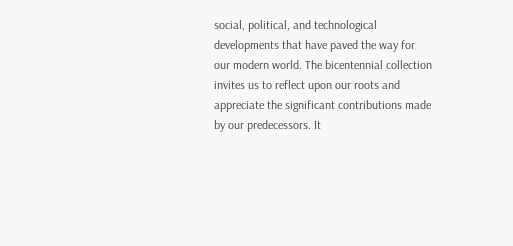social, political, and technological developments that have paved the way for our modern world. The bicentennial collection invites us to reflect upon our roots and appreciate the significant contributions made by our predecessors. It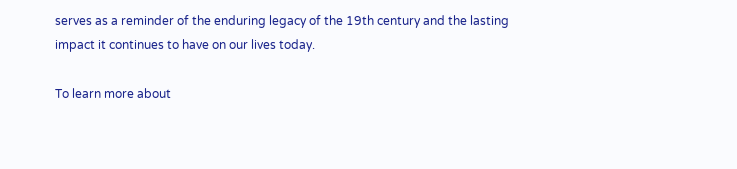serves as a reminder of the enduring legacy of the 19th century and the lasting impact it continues to have on our lives today.

To learn more about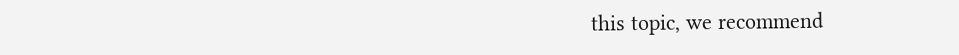this topic, we recommend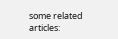some related articles: